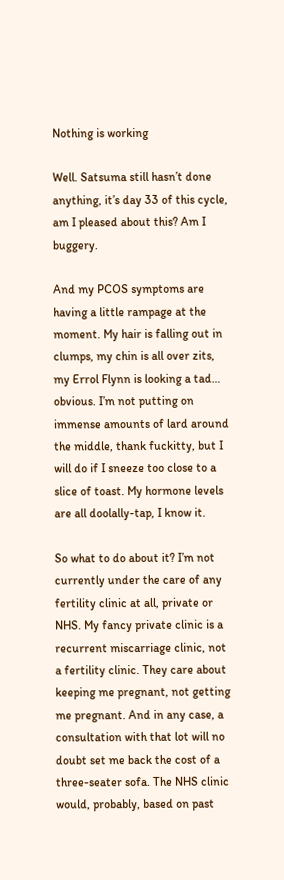Nothing is working

Well. Satsuma still hasn’t done anything, it’s day 33 of this cycle, am I pleased about this? Am I buggery.

And my PCOS symptoms are having a little rampage at the moment. My hair is falling out in clumps, my chin is all over zits, my Errol Flynn is looking a tad… obvious. I’m not putting on immense amounts of lard around the middle, thank fuckitty, but I will do if I sneeze too close to a slice of toast. My hormone levels are all doolally-tap, I know it.

So what to do about it? I’m not currently under the care of any fertility clinic at all, private or NHS. My fancy private clinic is a recurrent miscarriage clinic, not a fertility clinic. They care about keeping me pregnant, not getting me pregnant. And in any case, a consultation with that lot will no doubt set me back the cost of a three-seater sofa. The NHS clinic would, probably, based on past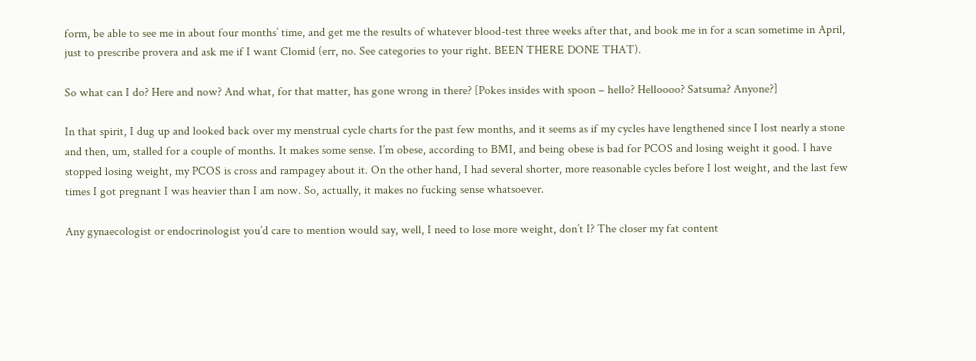form, be able to see me in about four months’ time, and get me the results of whatever blood-test three weeks after that, and book me in for a scan sometime in April, just to prescribe provera and ask me if I want Clomid (err, no. See categories to your right. BEEN THERE DONE THAT).

So what can I do? Here and now? And what, for that matter, has gone wrong in there? [Pokes insides with spoon – hello? Helloooo? Satsuma? Anyone?]

In that spirit, I dug up and looked back over my menstrual cycle charts for the past few months, and it seems as if my cycles have lengthened since I lost nearly a stone and then, um, stalled for a couple of months. It makes some sense. I’m obese, according to BMI, and being obese is bad for PCOS and losing weight it good. I have stopped losing weight, my PCOS is cross and rampagey about it. On the other hand, I had several shorter, more reasonable cycles before I lost weight, and the last few times I got pregnant I was heavier than I am now. So, actually, it makes no fucking sense whatsoever.

Any gynaecologist or endocrinologist you’d care to mention would say, well, I need to lose more weight, don’t I? The closer my fat content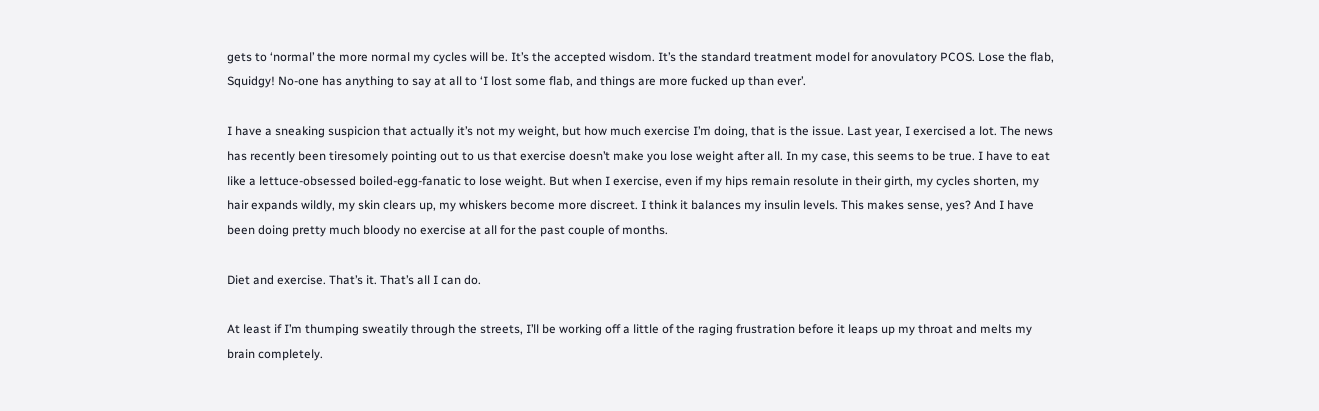gets to ‘normal’ the more normal my cycles will be. It’s the accepted wisdom. It’s the standard treatment model for anovulatory PCOS. Lose the flab, Squidgy! No-one has anything to say at all to ‘I lost some flab, and things are more fucked up than ever’.

I have a sneaking suspicion that actually it’s not my weight, but how much exercise I’m doing, that is the issue. Last year, I exercised a lot. The news has recently been tiresomely pointing out to us that exercise doesn’t make you lose weight after all. In my case, this seems to be true. I have to eat like a lettuce-obsessed boiled-egg-fanatic to lose weight. But when I exercise, even if my hips remain resolute in their girth, my cycles shorten, my hair expands wildly, my skin clears up, my whiskers become more discreet. I think it balances my insulin levels. This makes sense, yes? And I have been doing pretty much bloody no exercise at all for the past couple of months.

Diet and exercise. That’s it. That’s all I can do.

At least if I’m thumping sweatily through the streets, I’ll be working off a little of the raging frustration before it leaps up my throat and melts my brain completely.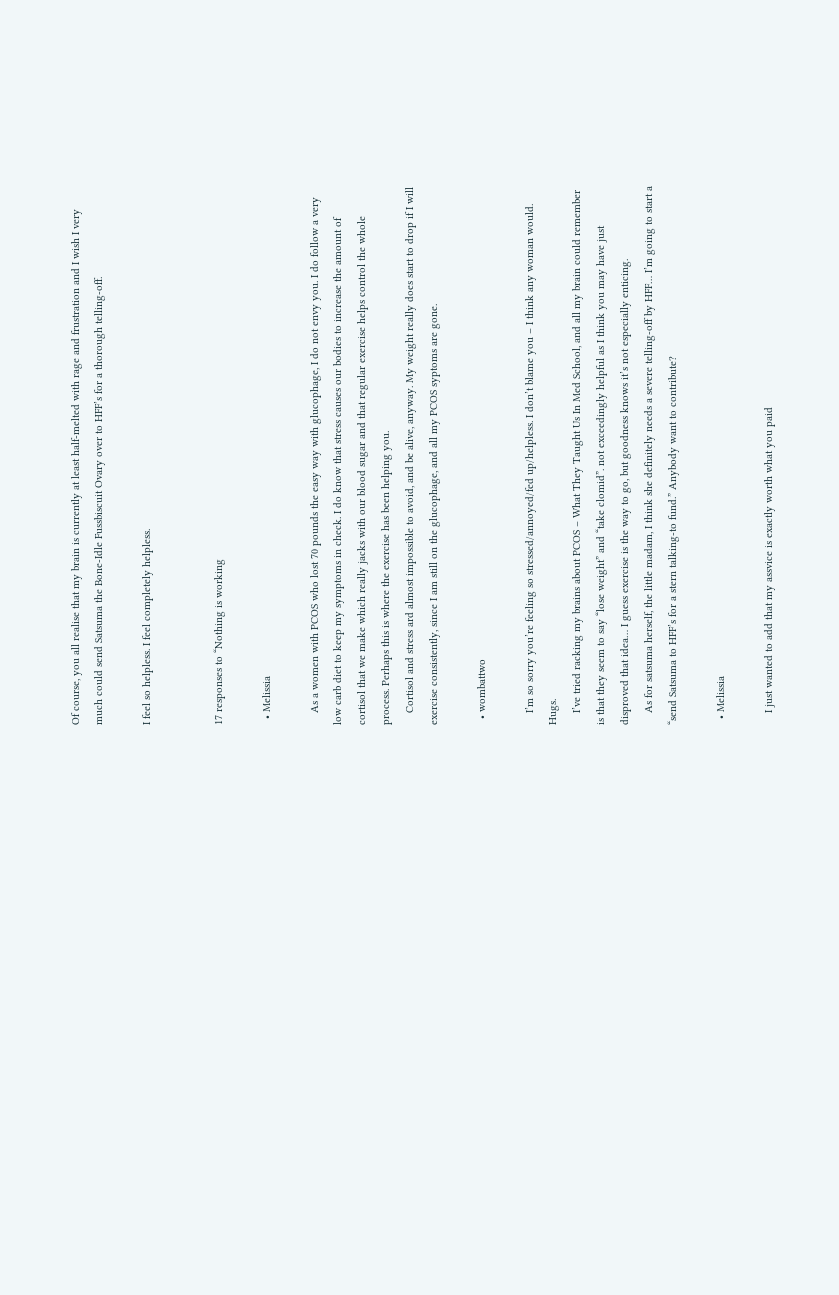Of course, you all realise that my brain is currently at least half-melted with rage and frustration and I wish I very much could send Satsuma the Bone-Idle Fussbiscuit Ovary over to HFF’s for a thorough telling-off.

I feel so helpless. I feel completely helpless.


17 responses to “Nothing is working

  • Melissia

    As a women with PCOS who lost 70 pounds the easy way with glucophage, I do not envy you. I do follow a very low carb diet to keep my symptoms in check. I do know that stress causes our bodies to increase the amount of cortisol that we make which really jacks with our blood sugar and that regular exercise helps control the whole process. Perhaps this is where the exercise has been helping you.
    Cortisol and stress ard almost impossible to avoid, and be alive, anyway. My weight really does start to drop if I will exercise consistently, since I am still on the glucophage, and all my PCOS syptoms are gone.

  • wombattwo

    I’m so sorry you’re feeling so stressed/annoyed/fed up/helpless. I don’t blame you – I think any woman would. Hugs.
    I’ve tried racking my brains about PCOS – What They Taught Us In Med School, and all my brain could remember is that they seem to say “lose weight” and “take clomid”. not exceedingly helpful as I think you may have just disproved that idea… I guess exercise is the way to go, but goodness knows it’s not especially enticing.
    As for satsuma herself, the little madam, I think she definitely needs a severe telling-off by HFF… I’m going to start a “send Satsuma to HFF’s for a stern talking-to fund.” Anybody want to contribute?

  • Melissia

    I just wanted to add that my assvice is exactly worth what you paid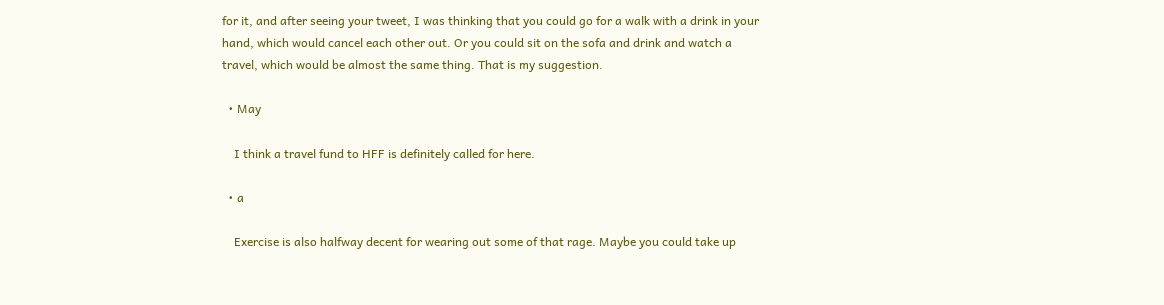for it, and after seeing your tweet, I was thinking that you could go for a walk with a drink in your hand, which would cancel each other out. Or you could sit on the sofa and drink and watch a travel, which would be almost the same thing. That is my suggestion.

  • May

    I think a travel fund to HFF is definitely called for here.

  • a

    Exercise is also halfway decent for wearing out some of that rage. Maybe you could take up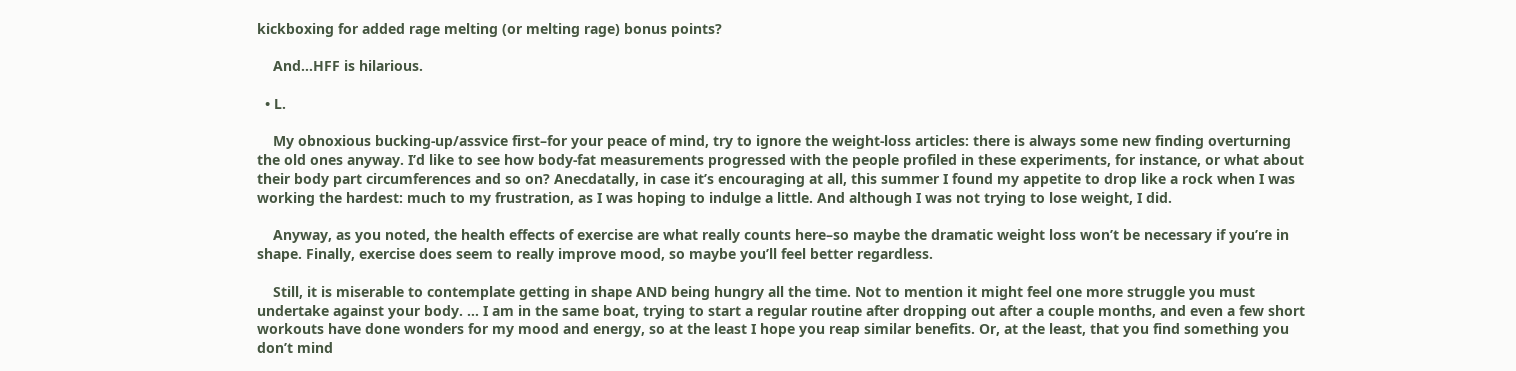kickboxing for added rage melting (or melting rage) bonus points?

    And…HFF is hilarious.

  • L.

    My obnoxious bucking-up/assvice first–for your peace of mind, try to ignore the weight-loss articles: there is always some new finding overturning the old ones anyway. I’d like to see how body-fat measurements progressed with the people profiled in these experiments, for instance, or what about their body part circumferences and so on? Anecdatally, in case it’s encouraging at all, this summer I found my appetite to drop like a rock when I was working the hardest: much to my frustration, as I was hoping to indulge a little. And although I was not trying to lose weight, I did.

    Anyway, as you noted, the health effects of exercise are what really counts here–so maybe the dramatic weight loss won’t be necessary if you’re in shape. Finally, exercise does seem to really improve mood, so maybe you’ll feel better regardless.

    Still, it is miserable to contemplate getting in shape AND being hungry all the time. Not to mention it might feel one more struggle you must undertake against your body. … I am in the same boat, trying to start a regular routine after dropping out after a couple months, and even a few short workouts have done wonders for my mood and energy, so at the least I hope you reap similar benefits. Or, at the least, that you find something you don’t mind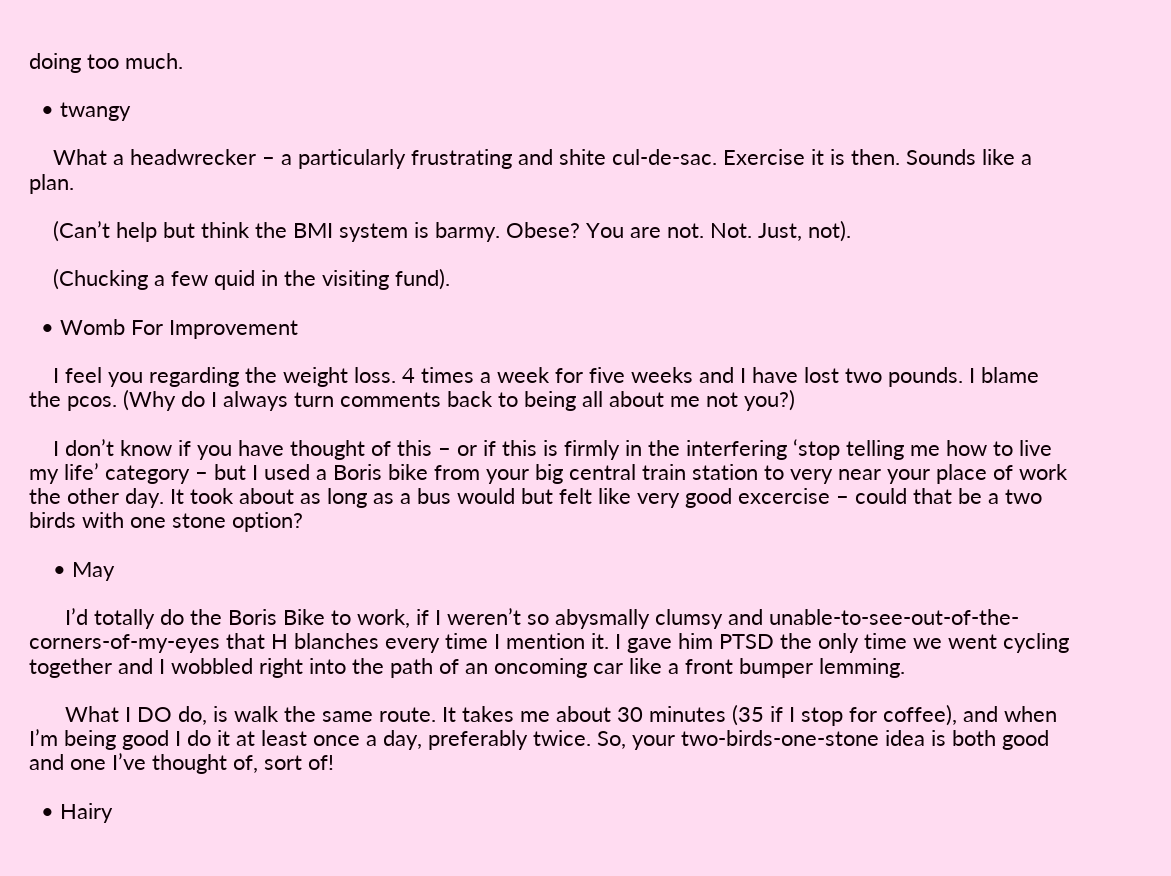doing too much.

  • twangy

    What a headwrecker – a particularly frustrating and shite cul-de-sac. Exercise it is then. Sounds like a plan.

    (Can’t help but think the BMI system is barmy. Obese? You are not. Not. Just, not).

    (Chucking a few quid in the visiting fund).

  • Womb For Improvement

    I feel you regarding the weight loss. 4 times a week for five weeks and I have lost two pounds. I blame the pcos. (Why do I always turn comments back to being all about me not you?)

    I don’t know if you have thought of this – or if this is firmly in the interfering ‘stop telling me how to live my life’ category – but I used a Boris bike from your big central train station to very near your place of work the other day. It took about as long as a bus would but felt like very good excercise – could that be a two birds with one stone option?

    • May

      I’d totally do the Boris Bike to work, if I weren’t so abysmally clumsy and unable-to-see-out-of-the-corners-of-my-eyes that H blanches every time I mention it. I gave him PTSD the only time we went cycling together and I wobbled right into the path of an oncoming car like a front bumper lemming.

      What I DO do, is walk the same route. It takes me about 30 minutes (35 if I stop for coffee), and when I’m being good I do it at least once a day, preferably twice. So, your two-birds-one-stone idea is both good and one I’ve thought of, sort of!

  • Hairy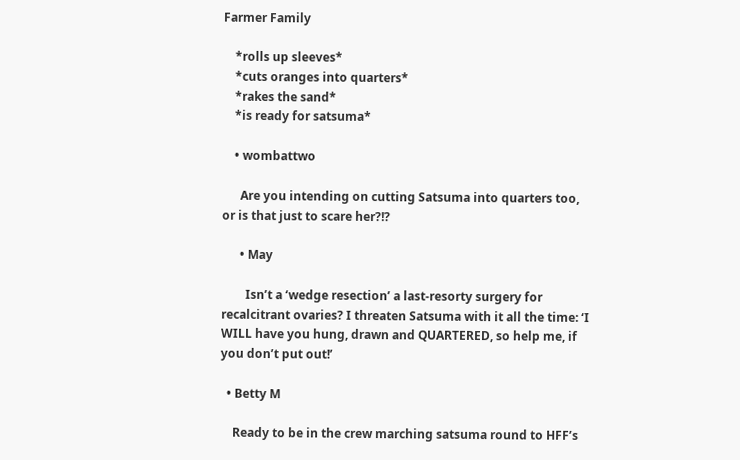Farmer Family

    *rolls up sleeves*
    *cuts oranges into quarters*
    *rakes the sand*
    *is ready for satsuma*

    • wombattwo

      Are you intending on cutting Satsuma into quarters too, or is that just to scare her?!?

      • May

        Isn’t a ‘wedge resection’ a last-resorty surgery for recalcitrant ovaries? I threaten Satsuma with it all the time: ‘I WILL have you hung, drawn and QUARTERED, so help me, if you don’t put out!’

  • Betty M

    Ready to be in the crew marching satsuma round to HFF’s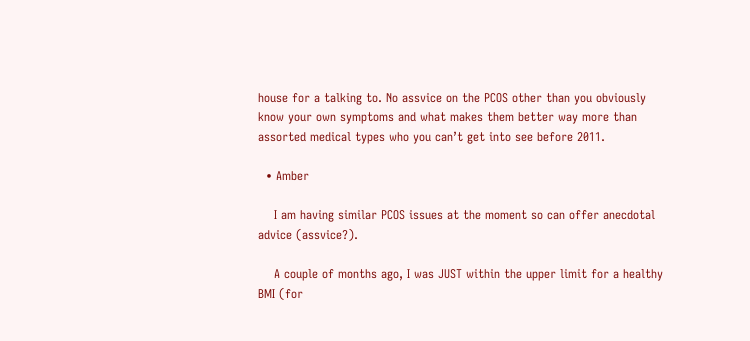house for a talking to. No assvice on the PCOS other than you obviously know your own symptoms and what makes them better way more than assorted medical types who you can’t get into see before 2011.

  • Amber

    I am having similar PCOS issues at the moment so can offer anecdotal advice (assvice?).

    A couple of months ago, I was JUST within the upper limit for a healthy BMI (for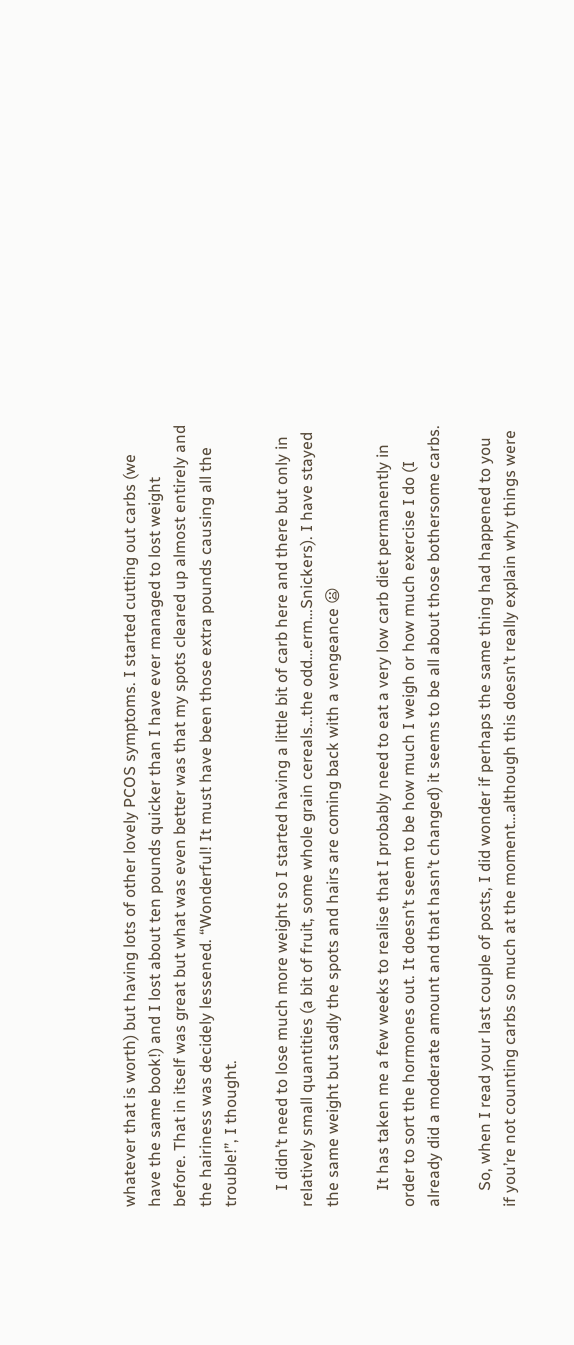whatever that is worth) but having lots of other lovely PCOS symptoms. I started cutting out carbs (we have the same book!) and I lost about ten pounds quicker than I have ever managed to lost weight before. That in itself was great but what was even better was that my spots cleared up almost entirely and the hairiness was decidely lessened. “Wonderful! It must have been those extra pounds causing all the trouble!”, I thought.

    I didn’t need to lose much more weight so I started having a little bit of carb here and there but only in relatively small quantities (a bit of fruit, some whole grain cereals…the odd…erm…Snickers). I have stayed the same weight but sadly the spots and hairs are coming back with a vengeance 😦

    It has taken me a few weeks to realise that I probably need to eat a very low carb diet permanently in order to sort the hormones out. It doesn’t seem to be how much I weigh or how much exercise I do (I already did a moderate amount and that hasn’t changed) it seems to be all about those bothersome carbs.

    So, when I read your last couple of posts, I did wonder if perhaps the same thing had happened to you if you’re not counting carbs so much at the moment…although this doesn’t really explain why things were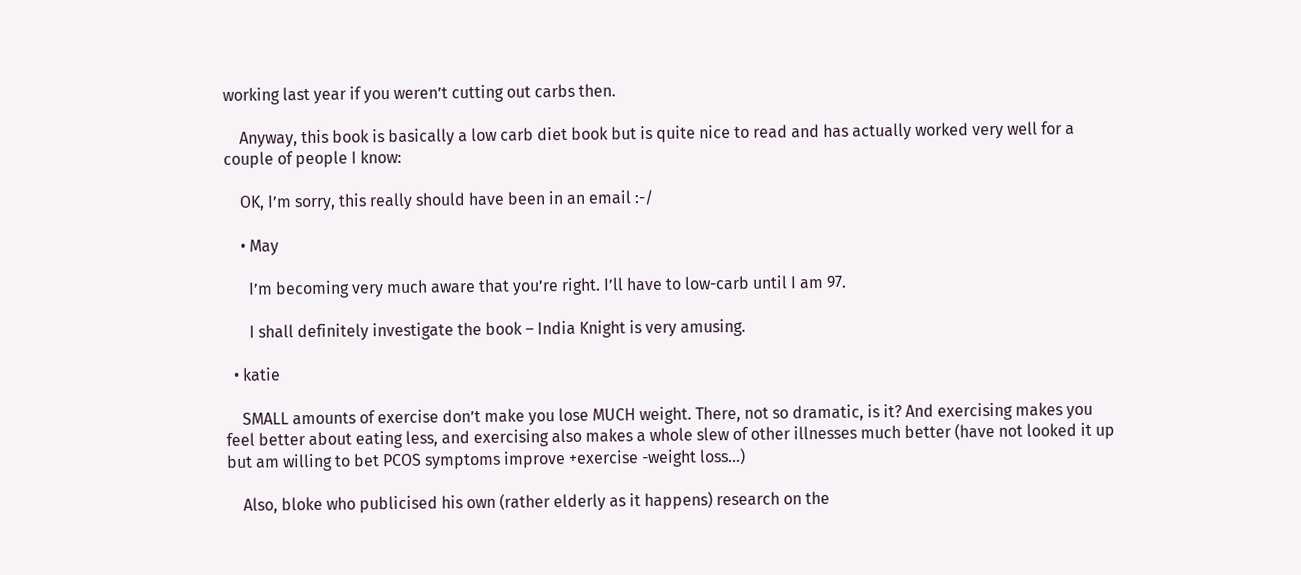working last year if you weren’t cutting out carbs then.

    Anyway, this book is basically a low carb diet book but is quite nice to read and has actually worked very well for a couple of people I know:

    OK, I’m sorry, this really should have been in an email :-/

    • May

      I’m becoming very much aware that you’re right. I’ll have to low-carb until I am 97.

      I shall definitely investigate the book – India Knight is very amusing.

  • katie

    SMALL amounts of exercise don’t make you lose MUCH weight. There, not so dramatic, is it? And exercising makes you feel better about eating less, and exercising also makes a whole slew of other illnesses much better (have not looked it up but am willing to bet PCOS symptoms improve +exercise -weight loss…)

    Also, bloke who publicised his own (rather elderly as it happens) research on the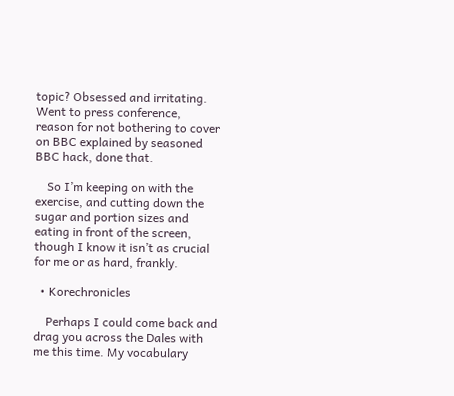topic? Obsessed and irritating. Went to press conference, reason for not bothering to cover on BBC explained by seasoned BBC hack, done that.

    So I’m keeping on with the exercise, and cutting down the sugar and portion sizes and eating in front of the screen, though I know it isn’t as crucial for me or as hard, frankly.

  • Korechronicles

    Perhaps I could come back and drag you across the Dales with me this time. My vocabulary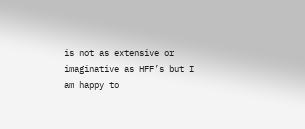is not as extensive or imaginative as HFF’s but I am happy to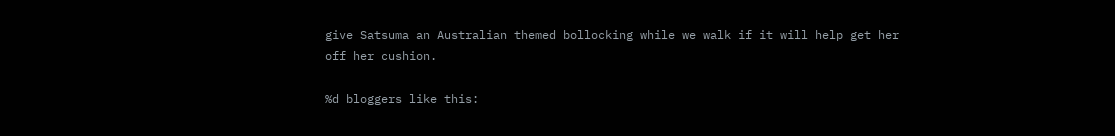give Satsuma an Australian themed bollocking while we walk if it will help get her off her cushion.

%d bloggers like this: